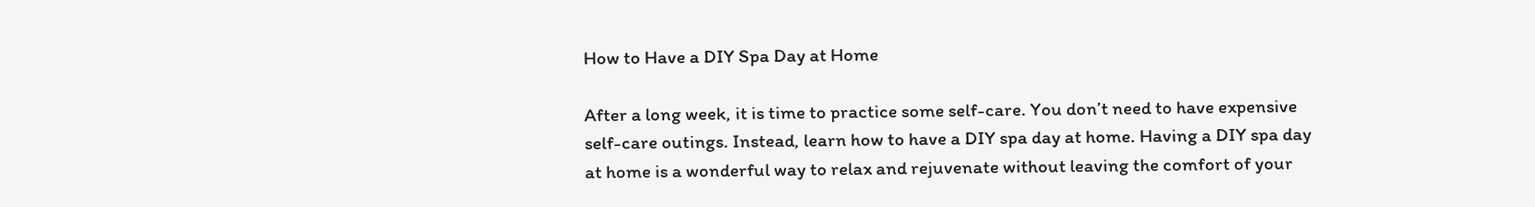How to Have a DIY Spa Day at Home

After a long week, it is time to practice some self-care. You don’t need to have expensive self-care outings. Instead, learn how to have a DIY spa day at home. Having a DIY spa day at home is a wonderful way to relax and rejuvenate without leaving the comfort of your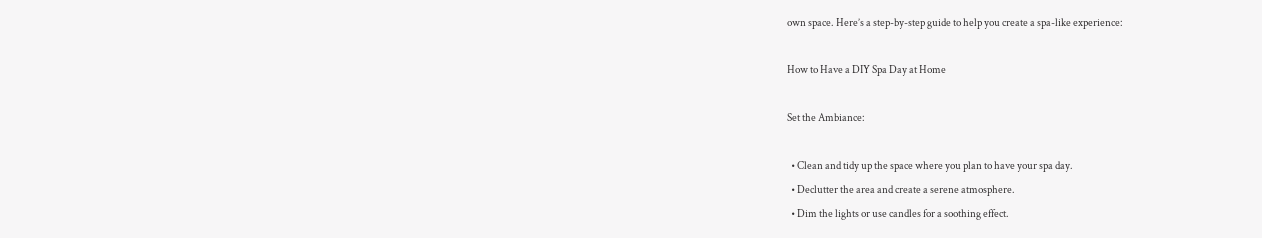own space. Here’s a step-by-step guide to help you create a spa-like experience:

How to Have a DIY Spa Day at Home

Set the Ambiance:

  • Clean and tidy up the space where you plan to have your spa day.
  • Declutter the area and create a serene atmosphere.
  • Dim the lights or use candles for a soothing effect.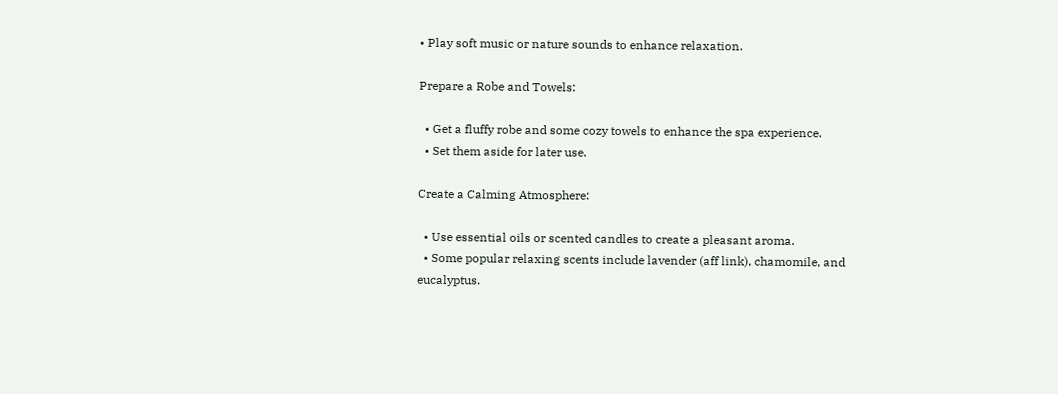• Play soft music or nature sounds to enhance relaxation.

Prepare a Robe and Towels:

  • Get a fluffy robe and some cozy towels to enhance the spa experience.
  • Set them aside for later use.

Create a Calming Atmosphere:

  • Use essential oils or scented candles to create a pleasant aroma.
  • Some popular relaxing scents include lavender (aff link), chamomile, and eucalyptus.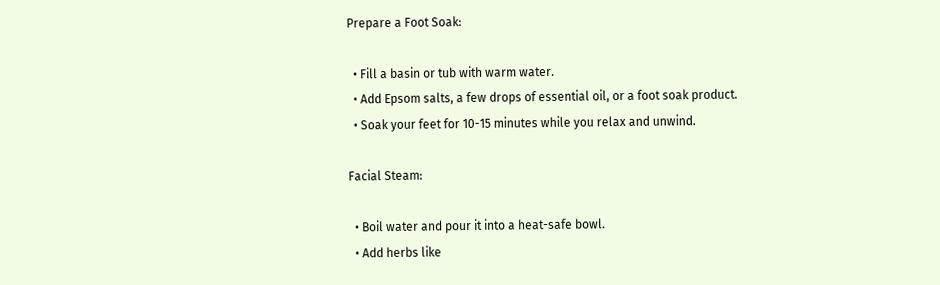Prepare a Foot Soak:

  • Fill a basin or tub with warm water.
  • Add Epsom salts, a few drops of essential oil, or a foot soak product.
  • Soak your feet for 10-15 minutes while you relax and unwind.

Facial Steam:

  • Boil water and pour it into a heat-safe bowl.
  • Add herbs like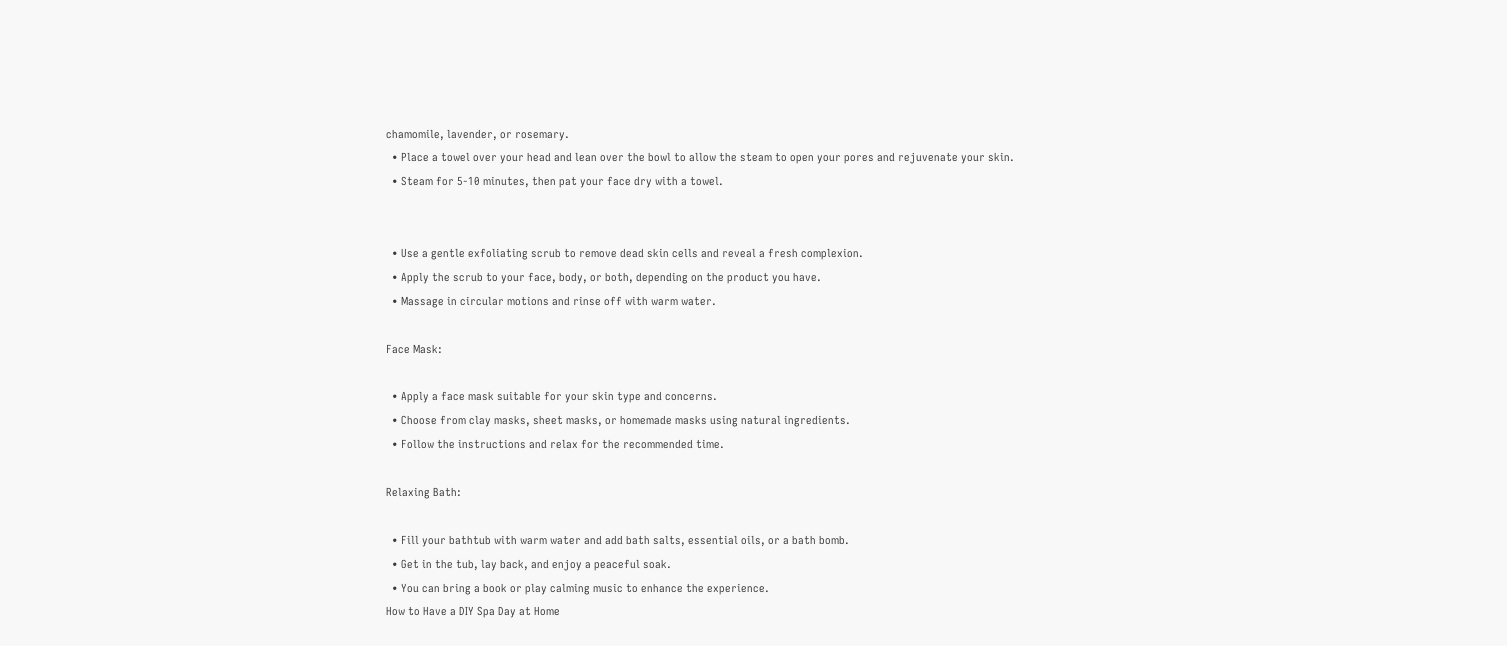chamomile, lavender, or rosemary.
  • Place a towel over your head and lean over the bowl to allow the steam to open your pores and rejuvenate your skin.
  • Steam for 5-10 minutes, then pat your face dry with a towel.


  • Use a gentle exfoliating scrub to remove dead skin cells and reveal a fresh complexion.
  • Apply the scrub to your face, body, or both, depending on the product you have.
  • Massage in circular motions and rinse off with warm water.

Face Mask:

  • Apply a face mask suitable for your skin type and concerns.
  • Choose from clay masks, sheet masks, or homemade masks using natural ingredients.
  • Follow the instructions and relax for the recommended time.

Relaxing Bath:

  • Fill your bathtub with warm water and add bath salts, essential oils, or a bath bomb.
  • Get in the tub, lay back, and enjoy a peaceful soak.
  • You can bring a book or play calming music to enhance the experience.
How to Have a DIY Spa Day at Home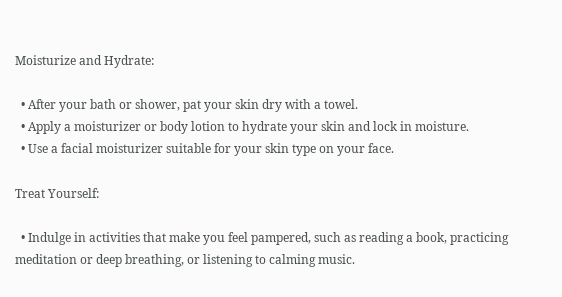Moisturize and Hydrate:

  • After your bath or shower, pat your skin dry with a towel.
  • Apply a moisturizer or body lotion to hydrate your skin and lock in moisture.
  • Use a facial moisturizer suitable for your skin type on your face.

Treat Yourself:

  • Indulge in activities that make you feel pampered, such as reading a book, practicing meditation or deep breathing, or listening to calming music.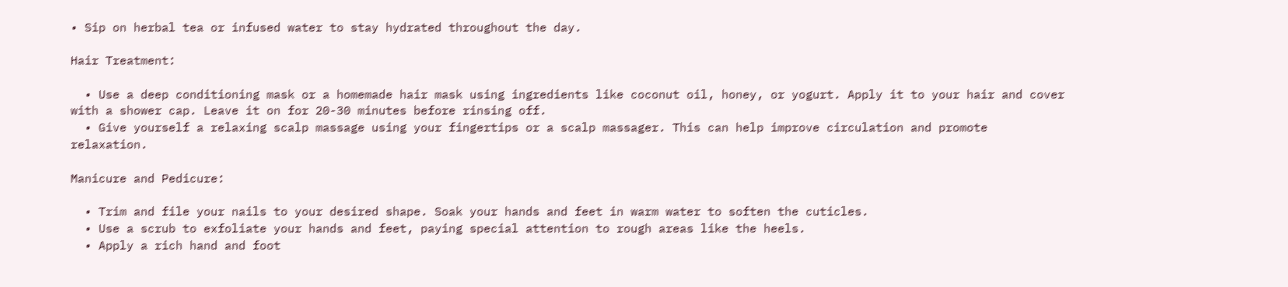• Sip on herbal tea or infused water to stay hydrated throughout the day.

Hair Treatment:

  • Use a deep conditioning mask or a homemade hair mask using ingredients like coconut oil, honey, or yogurt. Apply it to your hair and cover with a shower cap. Leave it on for 20-30 minutes before rinsing off.
  • Give yourself a relaxing scalp massage using your fingertips or a scalp massager. This can help improve circulation and promote relaxation.

Manicure and Pedicure:

  • Trim and file your nails to your desired shape. Soak your hands and feet in warm water to soften the cuticles.
  • Use a scrub to exfoliate your hands and feet, paying special attention to rough areas like the heels.
  • Apply a rich hand and foot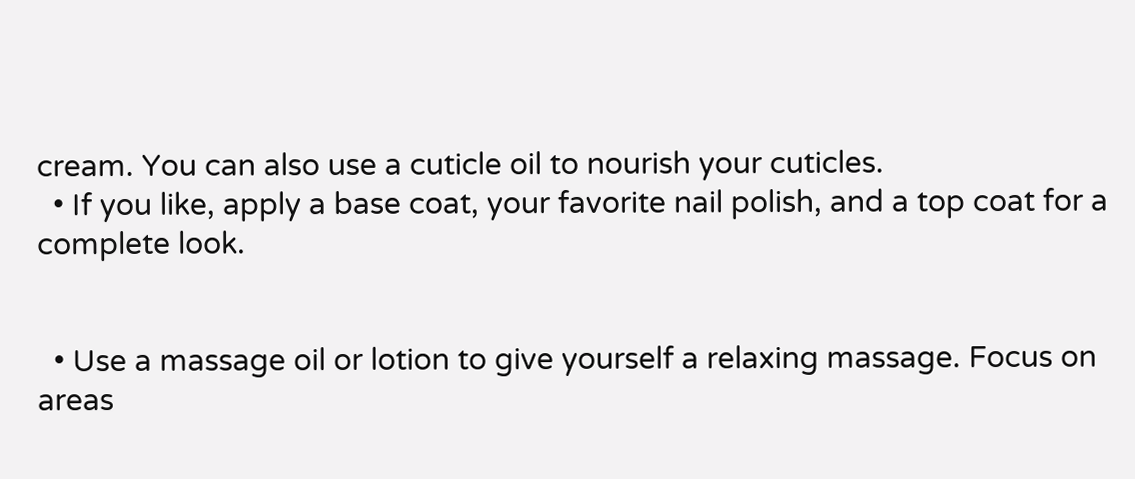cream. You can also use a cuticle oil to nourish your cuticles.
  • If you like, apply a base coat, your favorite nail polish, and a top coat for a complete look.


  • Use a massage oil or lotion to give yourself a relaxing massage. Focus on areas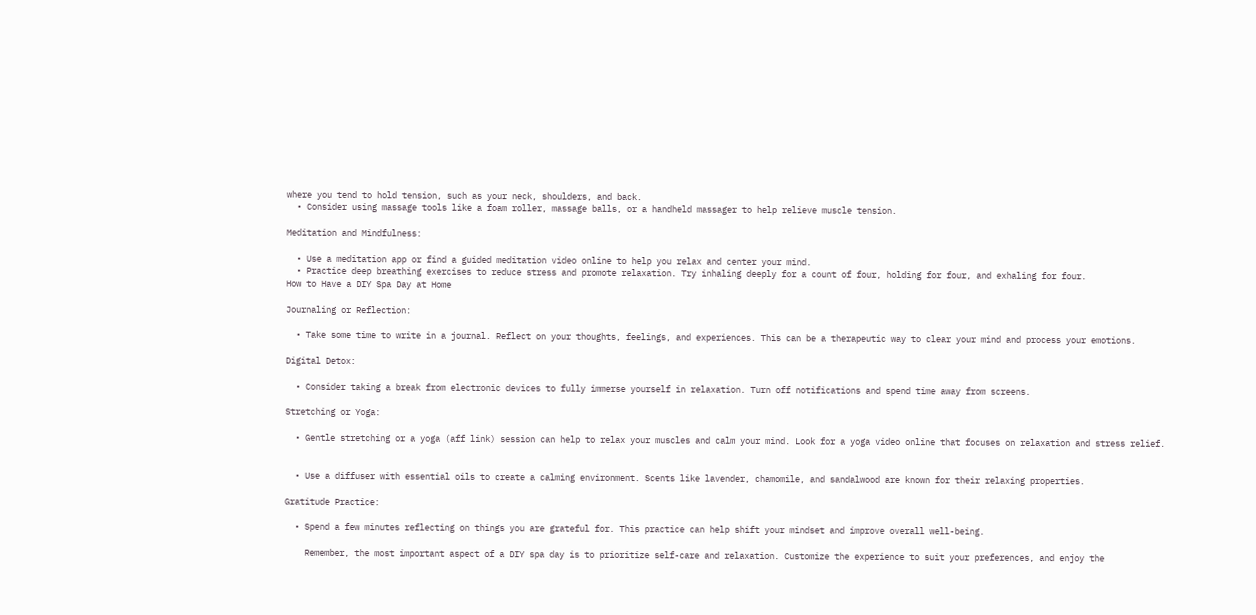where you tend to hold tension, such as your neck, shoulders, and back.
  • Consider using massage tools like a foam roller, massage balls, or a handheld massager to help relieve muscle tension.

Meditation and Mindfulness:

  • Use a meditation app or find a guided meditation video online to help you relax and center your mind.
  • Practice deep breathing exercises to reduce stress and promote relaxation. Try inhaling deeply for a count of four, holding for four, and exhaling for four.
How to Have a DIY Spa Day at Home

Journaling or Reflection:

  • Take some time to write in a journal. Reflect on your thoughts, feelings, and experiences. This can be a therapeutic way to clear your mind and process your emotions.

Digital Detox:

  • Consider taking a break from electronic devices to fully immerse yourself in relaxation. Turn off notifications and spend time away from screens.

Stretching or Yoga:

  • Gentle stretching or a yoga (aff link) session can help to relax your muscles and calm your mind. Look for a yoga video online that focuses on relaxation and stress relief.


  • Use a diffuser with essential oils to create a calming environment. Scents like lavender, chamomile, and sandalwood are known for their relaxing properties.

Gratitude Practice:

  • Spend a few minutes reflecting on things you are grateful for. This practice can help shift your mindset and improve overall well-being.

    Remember, the most important aspect of a DIY spa day is to prioritize self-care and relaxation. Customize the experience to suit your preferences, and enjoy the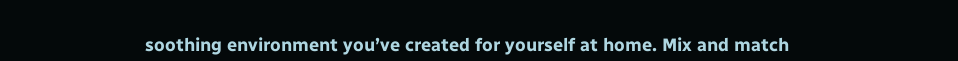soothing environment you’ve created for yourself at home. Mix and match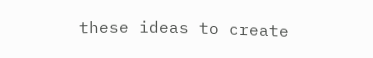these ideas to create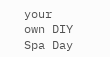your own DIY Spa Day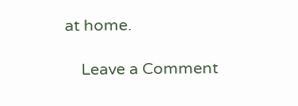at home.

    Leave a Comment